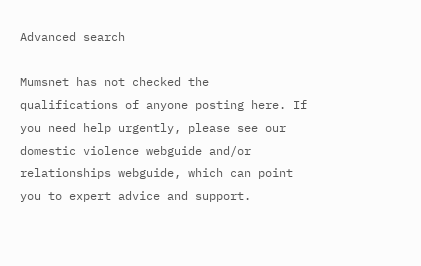Advanced search

Mumsnet has not checked the qualifications of anyone posting here. If you need help urgently, please see our domestic violence webguide and/or relationships webguide, which can point you to expert advice and support.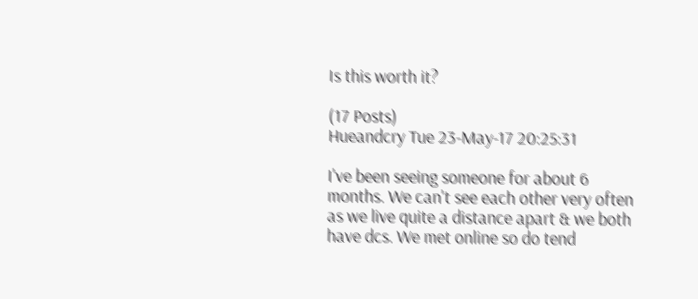Is this worth it?

(17 Posts)
Hueandcry Tue 23-May-17 20:25:31

I've been seeing someone for about 6 months. We can't see each other very often as we live quite a distance apart & we both have dcs. We met online so do tend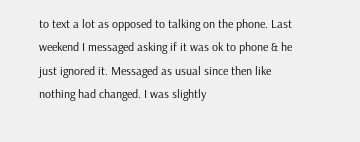to text a lot as opposed to talking on the phone. Last weekend I messaged asking if it was ok to phone & he just ignored it. Messaged as usual since then like nothing had changed. I was slightly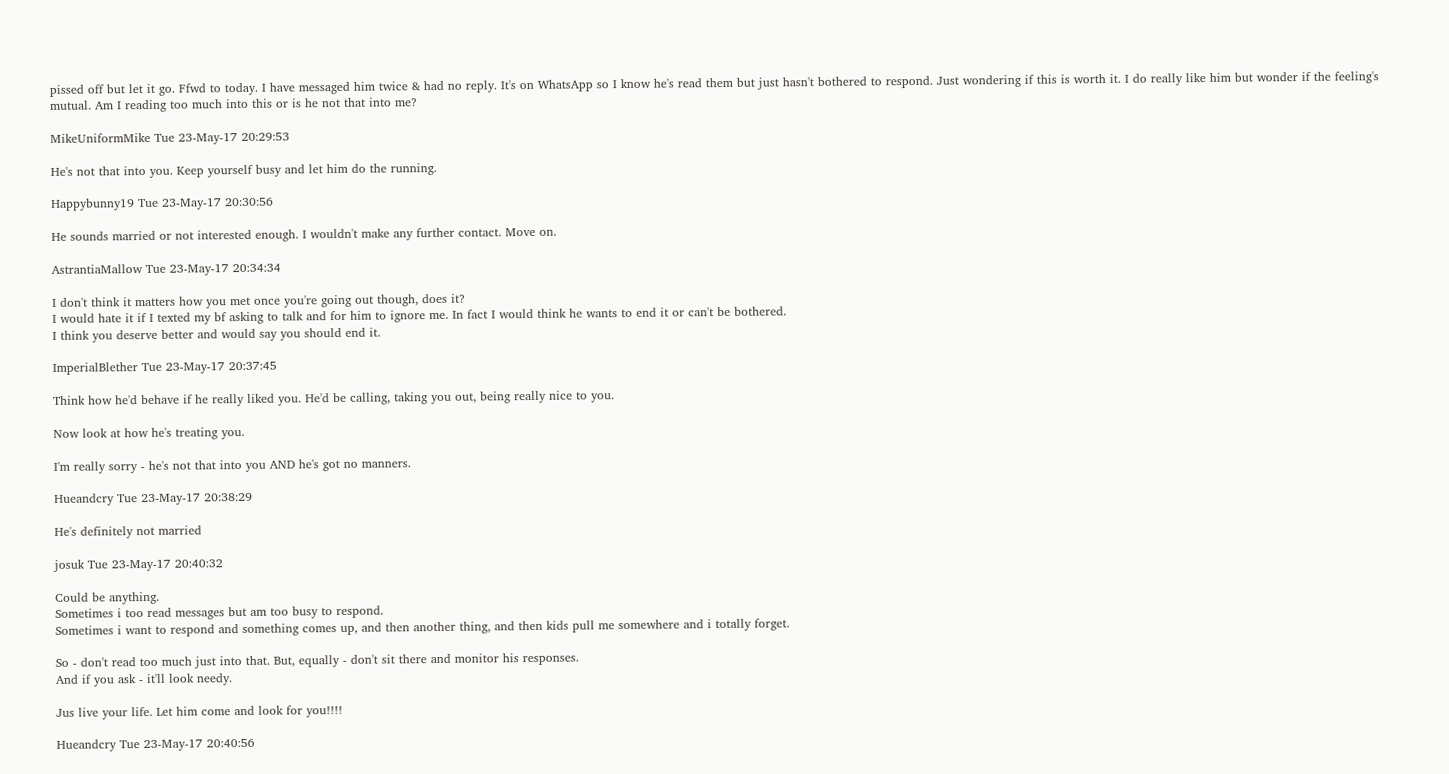pissed off but let it go. Ffwd to today. I have messaged him twice & had no reply. It's on WhatsApp so I know he's read them but just hasn't bothered to respond. Just wondering if this is worth it. I do really like him but wonder if the feeling's mutual. Am I reading too much into this or is he not that into me?

MikeUniformMike Tue 23-May-17 20:29:53

He's not that into you. Keep yourself busy and let him do the running.

Happybunny19 Tue 23-May-17 20:30:56

He sounds married or not interested enough. I wouldn't make any further contact. Move on.

AstrantiaMallow Tue 23-May-17 20:34:34

I don't think it matters how you met once you're going out though, does it?
I would hate it if I texted my bf asking to talk and for him to ignore me. In fact I would think he wants to end it or can't be bothered.
I think you deserve better and would say you should end it.

ImperialBlether Tue 23-May-17 20:37:45

Think how he'd behave if he really liked you. He'd be calling, taking you out, being really nice to you.

Now look at how he's treating you.

I'm really sorry - he's not that into you AND he's got no manners.

Hueandcry Tue 23-May-17 20:38:29

He's definitely not married

josuk Tue 23-May-17 20:40:32

Could be anything.
Sometimes i too read messages but am too busy to respond.
Sometimes i want to respond and something comes up, and then another thing, and then kids pull me somewhere and i totally forget.

So - don't read too much just into that. But, equally - don't sit there and monitor his responses.
And if you ask - it'll look needy.

Jus live your life. Let him come and look for you!!!!

Hueandcry Tue 23-May-17 20:40:56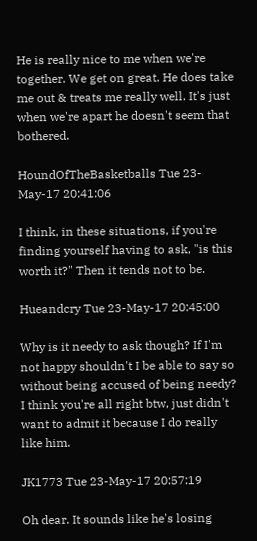He is really nice to me when we're together. We get on great. He does take me out & treats me really well. It's just when we're apart he doesn't seem that bothered.

HoundOfTheBasketballs Tue 23-May-17 20:41:06

I think, in these situations, if you're finding yourself having to ask, "is this worth it?" Then it tends not to be.

Hueandcry Tue 23-May-17 20:45:00

Why is it needy to ask though? If I'm not happy shouldn't I be able to say so without being accused of being needy? I think you're all right btw, just didn't want to admit it because I do really like him.

JK1773 Tue 23-May-17 20:57:19

Oh dear. It sounds like he's losing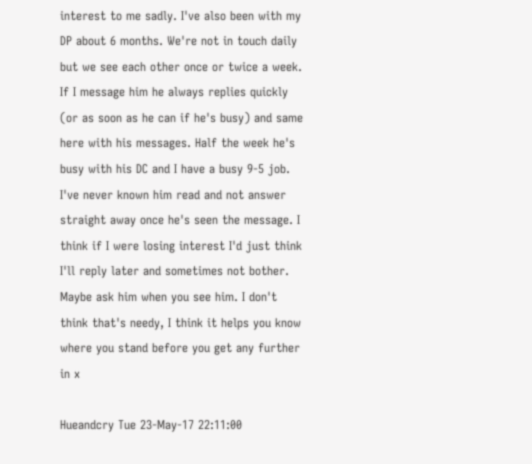interest to me sadly. I've also been with my DP about 6 months. We're not in touch daily but we see each other once or twice a week. If I message him he always replies quickly (or as soon as he can if he's busy) and same here with his messages. Half the week he's busy with his DC and I have a busy 9-5 job. I've never known him read and not answer straight away once he's seen the message. I think if I were losing interest I'd just think I'll reply later and sometimes not bother. Maybe ask him when you see him. I don't think that's needy, I think it helps you know where you stand before you get any further in x

Hueandcry Tue 23-May-17 22:11:00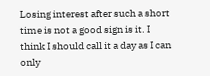Losing interest after such a short time is not a good sign is it. I think I should call it a day as I can only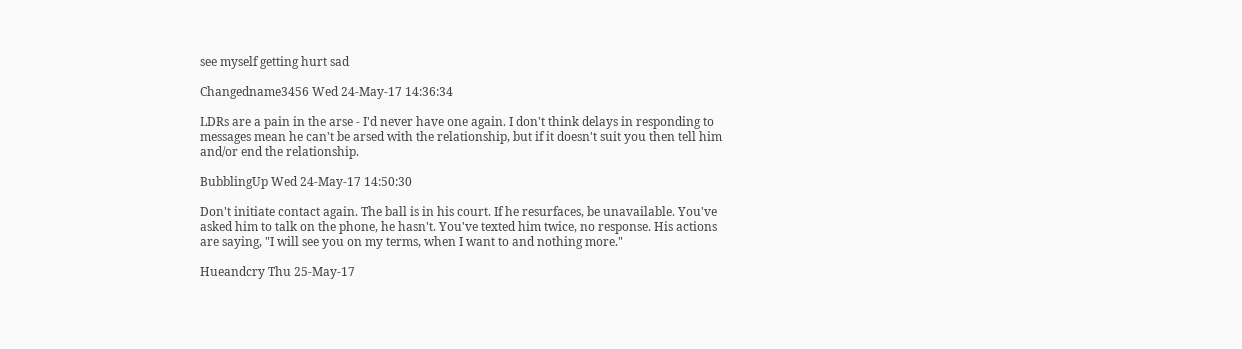see myself getting hurt sad

Changedname3456 Wed 24-May-17 14:36:34

LDRs are a pain in the arse - I'd never have one again. I don't think delays in responding to messages mean he can't be arsed with the relationship, but if it doesn't suit you then tell him and/or end the relationship.

BubblingUp Wed 24-May-17 14:50:30

Don't initiate contact again. The ball is in his court. If he resurfaces, be unavailable. You've asked him to talk on the phone, he hasn't. You've texted him twice, no response. His actions are saying, "I will see you on my terms, when I want to and nothing more."

Hueandcry Thu 25-May-17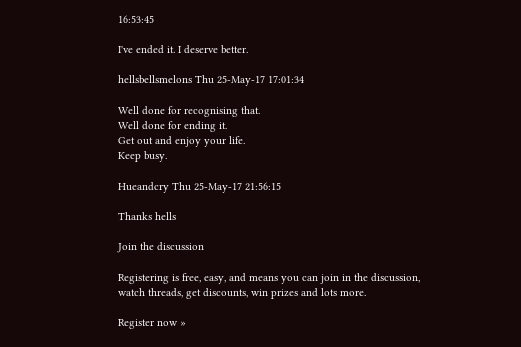16:53:45

I've ended it. I deserve better.

hellsbellsmelons Thu 25-May-17 17:01:34

Well done for recognising that.
Well done for ending it.
Get out and enjoy your life.
Keep busy.

Hueandcry Thu 25-May-17 21:56:15

Thanks hells

Join the discussion

Registering is free, easy, and means you can join in the discussion, watch threads, get discounts, win prizes and lots more.

Register now »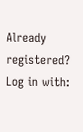Already registered? Log in with: